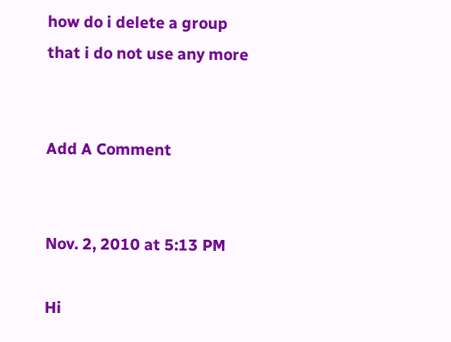how do i delete a group that i do not use any more


Add A Comment


Nov. 2, 2010 at 5:13 PM

Hi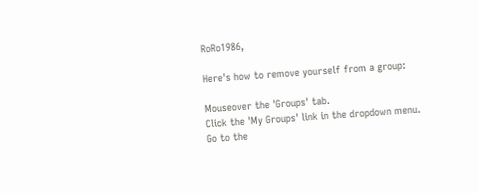RoRo1986,

Here's how to remove yourself from a group:

Mouseover the 'Groups' tab.
Click the 'My Groups' link in the dropdown menu.
Go to the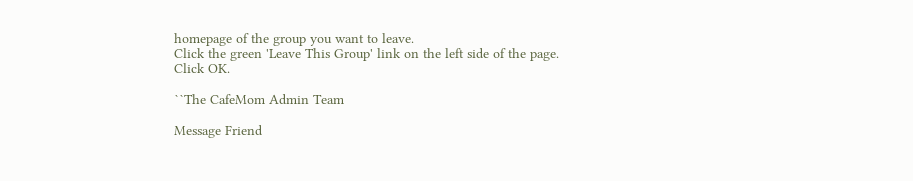homepage of the group you want to leave.
Click the green 'Leave This Group' link on the left side of the page.
Click OK.

``The CafeMom Admin Team

Message Friend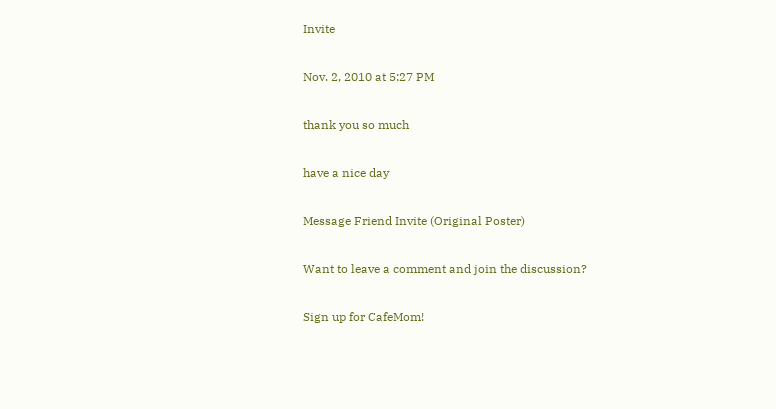Invite

Nov. 2, 2010 at 5:27 PM

thank you so much

have a nice day

Message Friend Invite (Original Poster)

Want to leave a comment and join the discussion?

Sign up for CafeMom!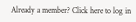Already a member? Click here to log in